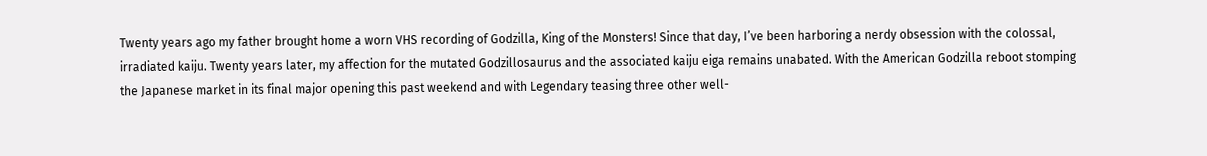Twenty years ago my father brought home a worn VHS recording of Godzilla, King of the Monsters! Since that day, I’ve been harboring a nerdy obsession with the colossal, irradiated kaiju. Twenty years later, my affection for the mutated Godzillosaurus and the associated kaiju eiga remains unabated. With the American Godzilla reboot stomping the Japanese market in its final major opening this past weekend and with Legendary teasing three other well-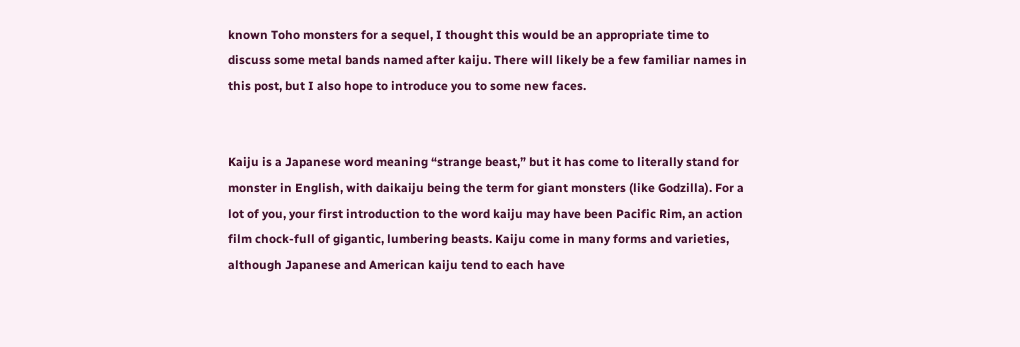known Toho monsters for a sequel, I thought this would be an appropriate time to discuss some metal bands named after kaiju. There will likely be a few familiar names in this post, but I also hope to introduce you to some new faces.


Kaiju is a Japanese word meaning “strange beast,” but it has come to literally stand for monster in English, with daikaiju being the term for giant monsters (like Godzilla). For a lot of you, your first introduction to the word kaiju may have been Pacific Rim, an action film chock-full of gigantic, lumbering beasts. Kaiju come in many forms and varieties, although Japanese and American kaiju tend to each have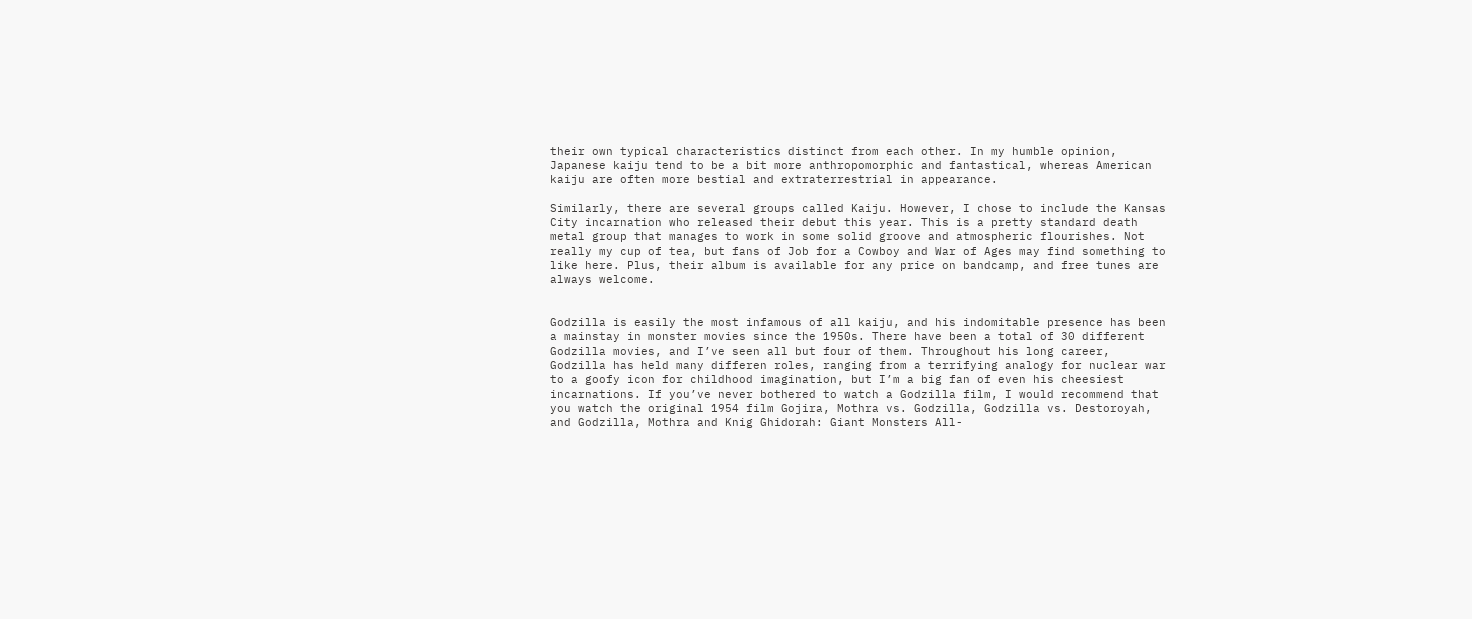their own typical characteristics distinct from each other. In my humble opinion, Japanese kaiju tend to be a bit more anthropomorphic and fantastical, whereas American kaiju are often more bestial and extraterrestrial in appearance.

Similarly, there are several groups called Kaiju. However, I chose to include the Kansas City incarnation who released their debut this year. This is a pretty standard death metal group that manages to work in some solid groove and atmospheric flourishes. Not really my cup of tea, but fans of Job for a Cowboy and War of Ages may find something to like here. Plus, their album is available for any price on bandcamp, and free tunes are always welcome.


Godzilla is easily the most infamous of all kaiju, and his indomitable presence has been a mainstay in monster movies since the 1950s. There have been a total of 30 different Godzilla movies, and I’ve seen all but four of them. Throughout his long career, Godzilla has held many differen roles, ranging from a terrifying analogy for nuclear war to a goofy icon for childhood imagination, but I’m a big fan of even his cheesiest incarnations. If you’ve never bothered to watch a Godzilla film, I would recommend that you watch the original 1954 film Gojira, Mothra vs. Godzilla, Godzilla vs. Destoroyah, and Godzilla, Mothra and Knig Ghidorah: Giant Monsters All-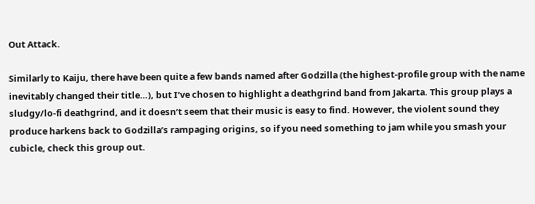Out Attack.

Similarly to Kaiju, there have been quite a few bands named after Godzilla (the highest-profile group with the name inevitably changed their title…), but I’ve chosen to highlight a deathgrind band from Jakarta. This group plays a sludgy/lo-fi deathgrind, and it doesn’t seem that their music is easy to find. However, the violent sound they produce harkens back to Godzilla’s rampaging origins, so if you need something to jam while you smash your cubicle, check this group out.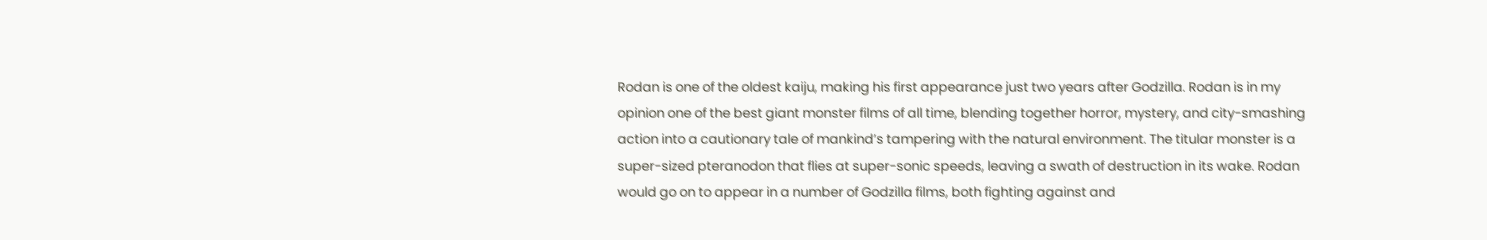Rodan is one of the oldest kaiju, making his first appearance just two years after Godzilla. Rodan is in my opinion one of the best giant monster films of all time, blending together horror, mystery, and city-smashing action into a cautionary tale of mankind’s tampering with the natural environment. The titular monster is a super-sized pteranodon that flies at super-sonic speeds, leaving a swath of destruction in its wake. Rodan would go on to appear in a number of Godzilla films, both fighting against and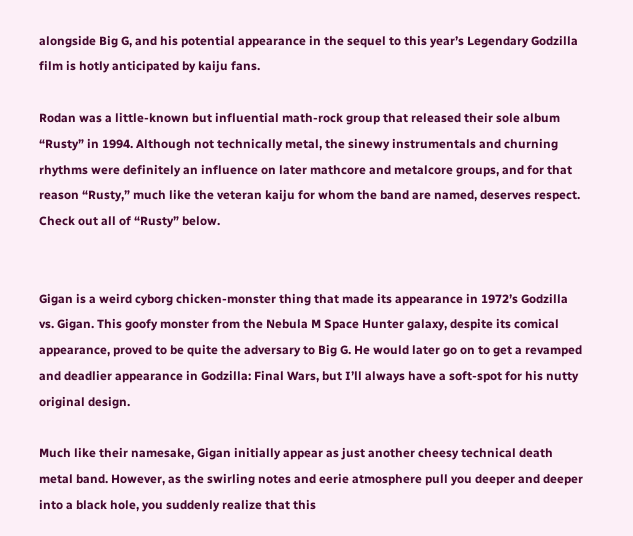alongside Big G, and his potential appearance in the sequel to this year’s Legendary Godzilla film is hotly anticipated by kaiju fans.

Rodan was a little-known but influential math-rock group that released their sole album “Rusty” in 1994. Although not technically metal, the sinewy instrumentals and churning rhythms were definitely an influence on later mathcore and metalcore groups, and for that reason “Rusty,” much like the veteran kaiju for whom the band are named, deserves respect. Check out all of “Rusty” below.


Gigan is a weird cyborg chicken-monster thing that made its appearance in 1972’s Godzilla vs. Gigan. This goofy monster from the Nebula M Space Hunter galaxy, despite its comical appearance, proved to be quite the adversary to Big G. He would later go on to get a revamped and deadlier appearance in Godzilla: Final Wars, but I’ll always have a soft-spot for his nutty original design.

Much like their namesake, Gigan initially appear as just another cheesy technical death metal band. However, as the swirling notes and eerie atmosphere pull you deeper and deeper into a black hole, you suddenly realize that this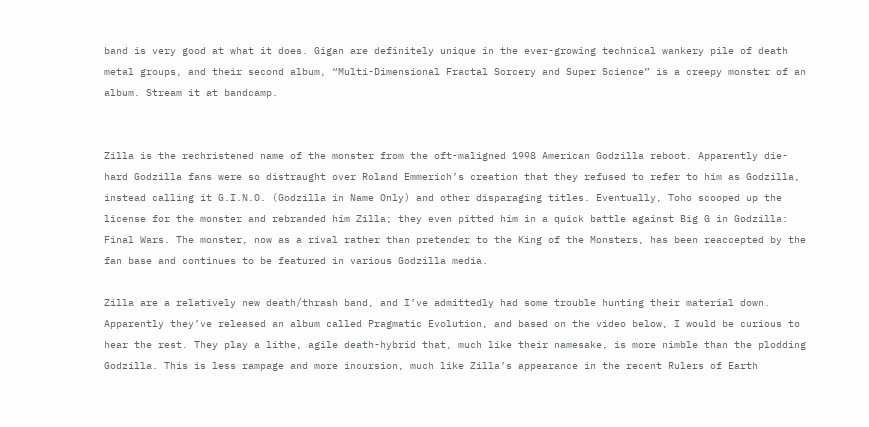band is very good at what it does. Gigan are definitely unique in the ever-growing technical wankery pile of death metal groups, and their second album, “Multi-Dimensional Fractal Sorcery and Super Science” is a creepy monster of an album. Stream it at bandcamp.


Zilla is the rechristened name of the monster from the oft-maligned 1998 American Godzilla reboot. Apparently die-hard Godzilla fans were so distraught over Roland Emmerich’s creation that they refused to refer to him as Godzilla, instead calling it G.I.N.O. (Godzilla in Name Only) and other disparaging titles. Eventually, Toho scooped up the license for the monster and rebranded him Zilla; they even pitted him in a quick battle against Big G in Godzilla: Final Wars. The monster, now as a rival rather than pretender to the King of the Monsters, has been reaccepted by the fan base and continues to be featured in various Godzilla media.

Zilla are a relatively new death/thrash band, and I’ve admittedly had some trouble hunting their material down. Apparently they’ve released an album called Pragmatic Evolution, and based on the video below, I would be curious to hear the rest. They play a lithe, agile death-hybrid that, much like their namesake, is more nimble than the plodding Godzilla. This is less rampage and more incursion, much like Zilla’s appearance in the recent Rulers of Earth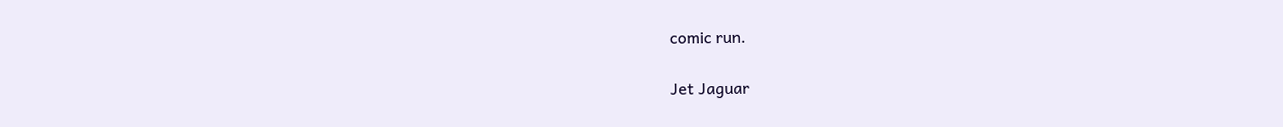comic run.

Jet Jaguar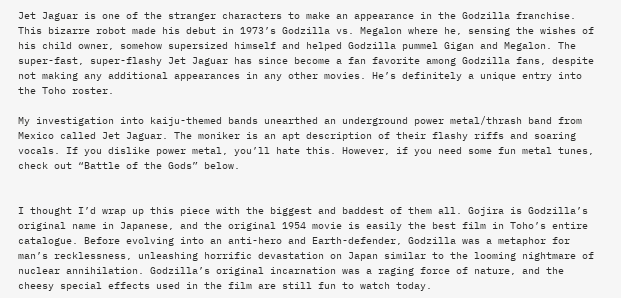Jet Jaguar is one of the stranger characters to make an appearance in the Godzilla franchise. This bizarre robot made his debut in 1973’s Godzilla vs. Megalon where he, sensing the wishes of his child owner, somehow supersized himself and helped Godzilla pummel Gigan and Megalon. The super-fast, super-flashy Jet Jaguar has since become a fan favorite among Godzilla fans, despite not making any additional appearances in any other movies. He’s definitely a unique entry into the Toho roster.

My investigation into kaiju-themed bands unearthed an underground power metal/thrash band from Mexico called Jet Jaguar. The moniker is an apt description of their flashy riffs and soaring vocals. If you dislike power metal, you’ll hate this. However, if you need some fun metal tunes, check out “Battle of the Gods” below.


I thought I’d wrap up this piece with the biggest and baddest of them all. Gojira is Godzilla’s original name in Japanese, and the original 1954 movie is easily the best film in Toho’s entire catalogue. Before evolving into an anti-hero and Earth-defender, Godzilla was a metaphor for man’s recklessness, unleashing horrific devastation on Japan similar to the looming nightmare of nuclear annihilation. Godzilla’s original incarnation was a raging force of nature, and the cheesy special effects used in the film are still fun to watch today.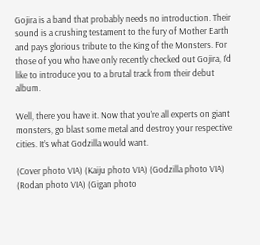Gojira is a band that probably needs no introduction. Their sound is a crushing testament to the fury of Mother Earth and pays glorious tribute to the King of the Monsters. For those of you who have only recently checked out Gojira, I’d like to introduce you to a brutal track from their debut album.

Well, there you have it. Now that you’re all experts on giant monsters, go blast some metal and destroy your respective cities. It’s what Godzilla would want.

(Cover photo VIA) (Kaiju photo VIA) (Godzilla photo VIA) (Rodan photo VIA) (Gigan photo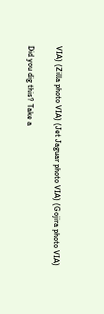VIA) (Zilla photo VIA) (Jet Jaguar photo VIA) (Gojira photo VIA)

Did you dig this? Take a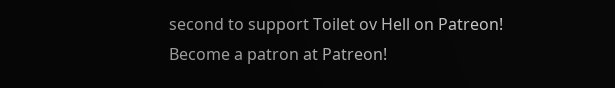second to support Toilet ov Hell on Patreon!
Become a patron at Patreon!